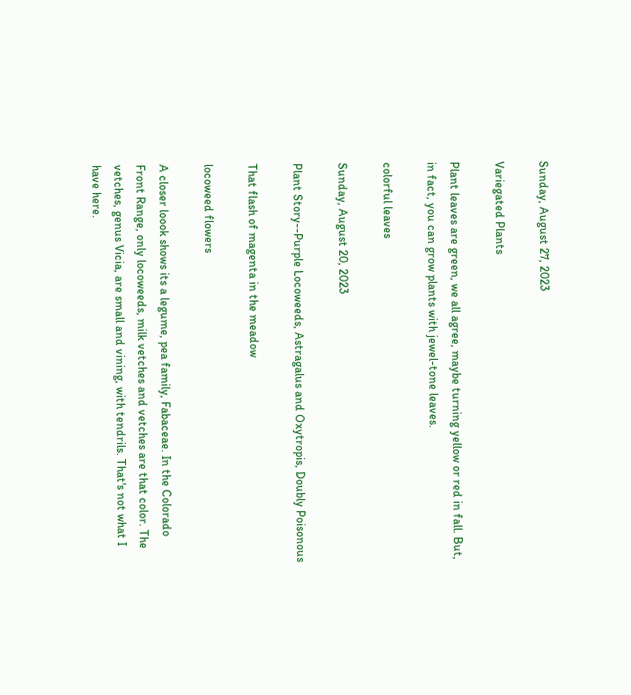Sunday, August 27, 2023

Variegated Plants

Plant leaves are green, we all agree, maybe turning yellow or red in fall. But, in fact, you can grow plants with jewel-tone leaves.

colorful leaves

Sunday, August 20, 2023

Plant Story--Purple Locoweeds, Astragalus and Oxytropis, Doubly Poisonous

That flash of magenta in the meadow

locoweed flowers

A closer loook shows its a legume, pea family, Fabaceae. In the Colorado Front Range, only locoweeds, milk vetches and vetches are that color. The vetches, genus Vicia, are small and vining, with tendrils. That's not what I have here.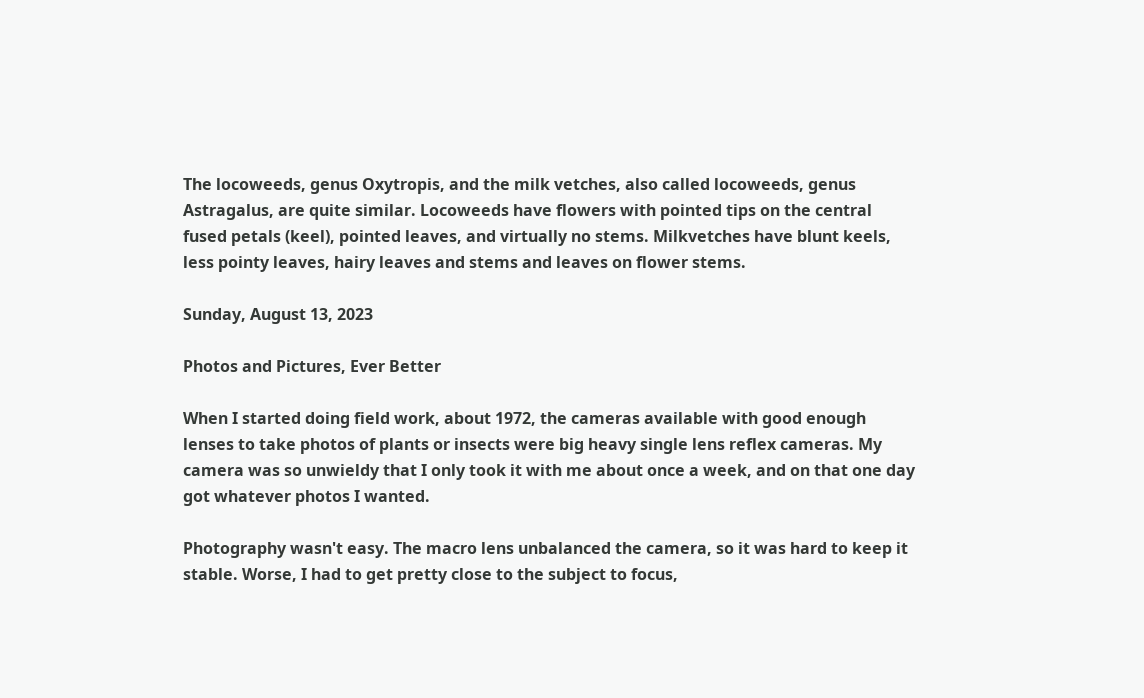The locoweeds, genus Oxytropis, and the milk vetches, also called locoweeds, genus Astragalus, are quite similar. Locoweeds have flowers with pointed tips on the central fused petals (keel), pointed leaves, and virtually no stems. Milkvetches have blunt keels, less pointy leaves, hairy leaves and stems and leaves on flower stems.

Sunday, August 13, 2023

Photos and Pictures, Ever Better

When I started doing field work, about 1972, the cameras available with good enough lenses to take photos of plants or insects were big heavy single lens reflex cameras. My camera was so unwieldy that I only took it with me about once a week, and on that one day got whatever photos I wanted.

Photography wasn't easy. The macro lens unbalanced the camera, so it was hard to keep it stable. Worse, I had to get pretty close to the subject to focus,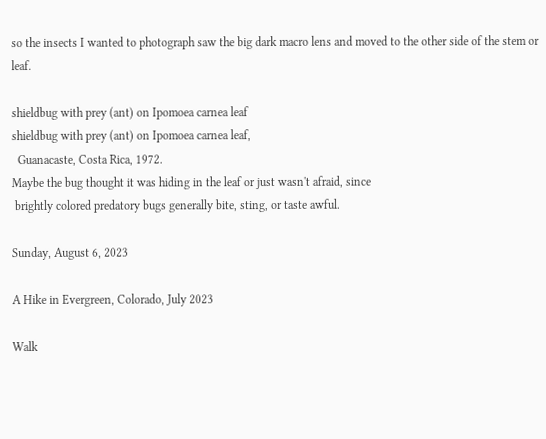so the insects I wanted to photograph saw the big dark macro lens and moved to the other side of the stem or leaf.

shieldbug with prey (ant) on Ipomoea carnea leaf
shieldbug with prey (ant) on Ipomoea carnea leaf,
  Guanacaste, Costa Rica, 1972.
Maybe the bug thought it was hiding in the leaf or just wasn't afraid, since
 brightly colored predatory bugs generally bite, sting, or taste awful.

Sunday, August 6, 2023

A Hike in Evergreen, Colorado, July 2023

Walk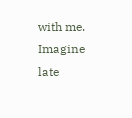with me. Imagine late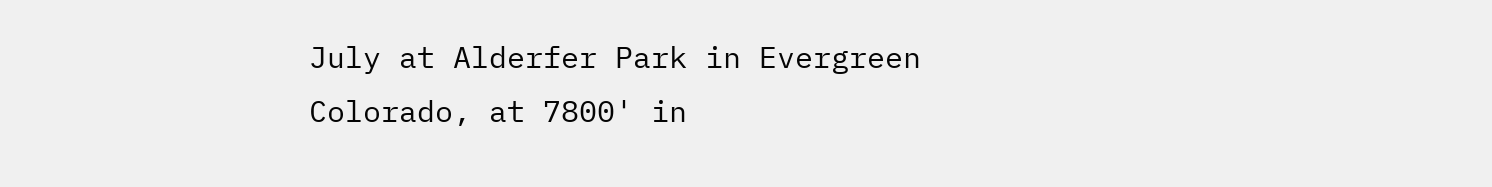July at Alderfer Park in Evergreen Colorado, at 7800' in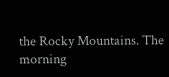the Rocky Mountains. The morning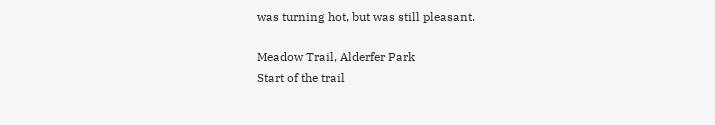was turning hot, but was still pleasant.

Meadow Trail, Alderfer Park
Start of the trail